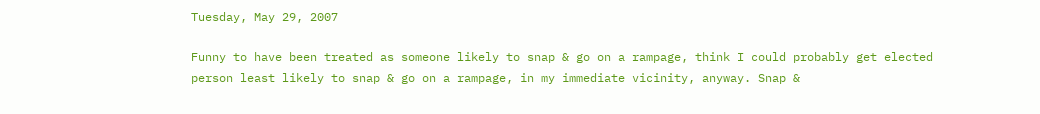Tuesday, May 29, 2007

Funny to have been treated as someone likely to snap & go on a rampage, think I could probably get elected person least likely to snap & go on a rampage, in my immediate vicinity, anyway. Snap &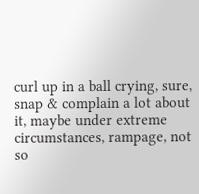curl up in a ball crying, sure, snap & complain a lot about it, maybe under extreme circumstances, rampage, not so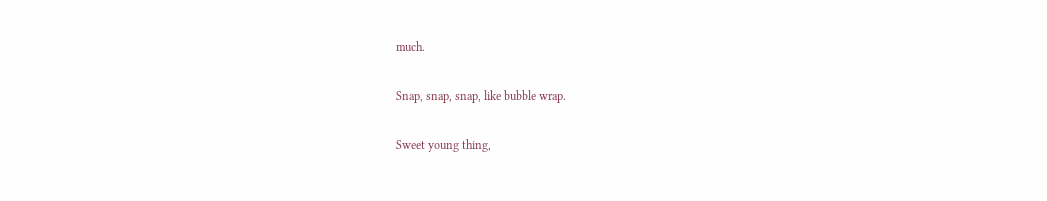much.

Snap, snap, snap, like bubble wrap.

Sweet young thing,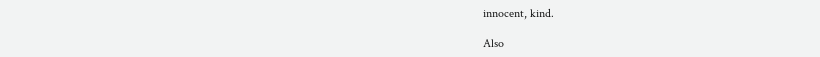innocent, kind.

Also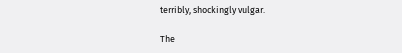terribly, shockingly vulgar.

The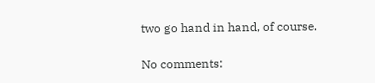two go hand in hand, of course.

No comments: